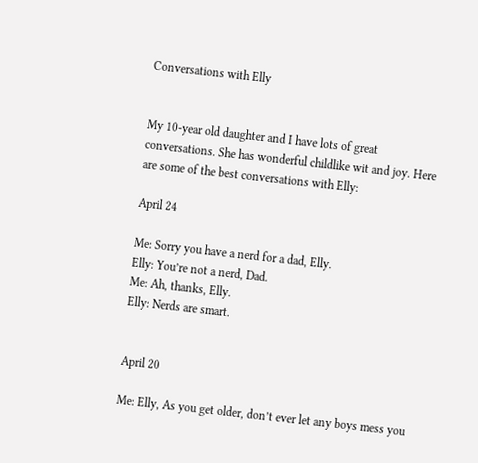Conversations with Elly


My 10-year old daughter and I have lots of great conversations. She has wonderful childlike wit and joy. Here are some of the best conversations with Elly:

April 24

Me: Sorry you have a nerd for a dad, Elly.
Elly: You’re not a nerd, Dad.
Me: Ah, thanks, Elly.
Elly: Nerds are smart.


April 20

Me: Elly, As you get older, don’t ever let any boys mess you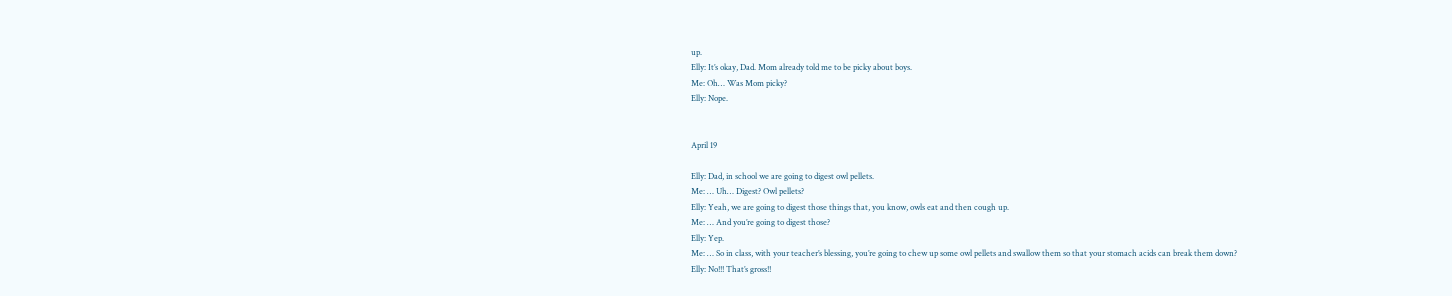up.
Elly: It’s okay, Dad. Mom already told me to be picky about boys.
Me: Oh… Was Mom picky?
Elly: Nope.


April 19

Elly: Dad, in school we are going to digest owl pellets.
Me: … Uh… Digest? Owl pellets?
Elly: Yeah, we are going to digest those things that, you know, owls eat and then cough up.
Me: … And you’re going to digest those?
Elly: Yep.
Me: … So in class, with your teacher’s blessing, you’re going to chew up some owl pellets and swallow them so that your stomach acids can break them down?
Elly: No!!! That’s gross!!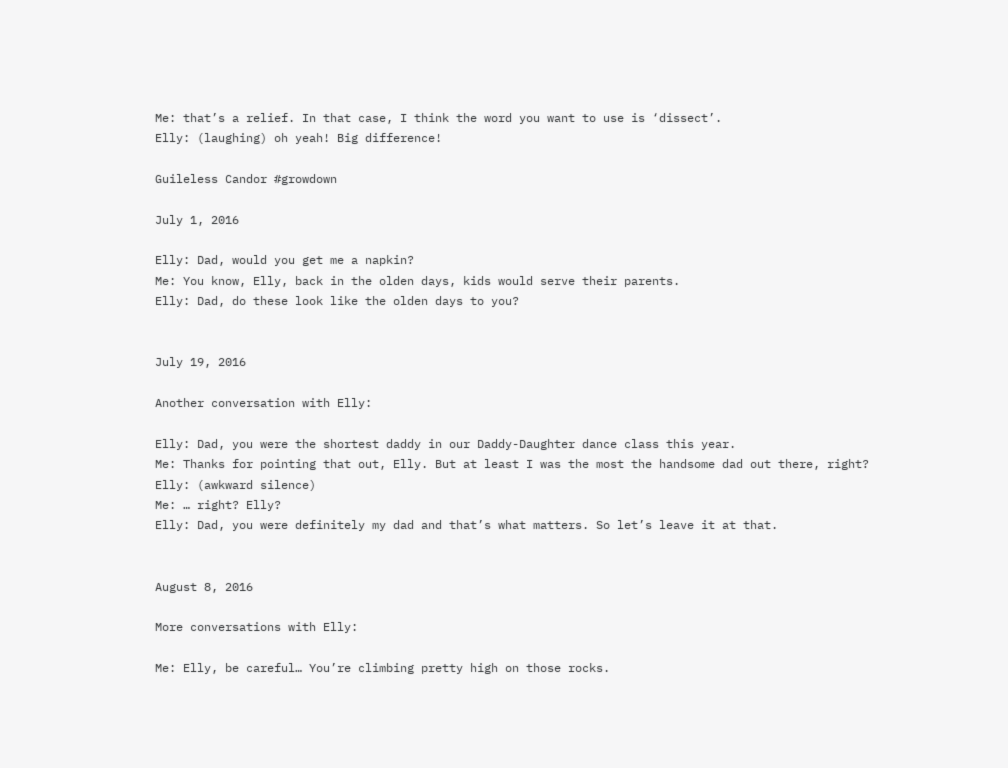Me: that’s a relief. In that case, I think the word you want to use is ‘dissect’.
Elly: (laughing) oh yeah! Big difference!

Guileless Candor #growdown

July 1, 2016

Elly: Dad, would you get me a napkin?
Me: You know, Elly, back in the olden days, kids would serve their parents.
Elly: Dad, do these look like the olden days to you?


July 19, 2016

Another conversation with Elly:

Elly: Dad, you were the shortest daddy in our Daddy-Daughter dance class this year.
Me: Thanks for pointing that out, Elly. But at least I was the most the handsome dad out there, right?
Elly: (awkward silence)
Me: … right? Elly?
Elly: Dad, you were definitely my dad and that’s what matters. So let’s leave it at that.


August 8, 2016

More conversations with Elly:

Me: Elly, be careful… You’re climbing pretty high on those rocks.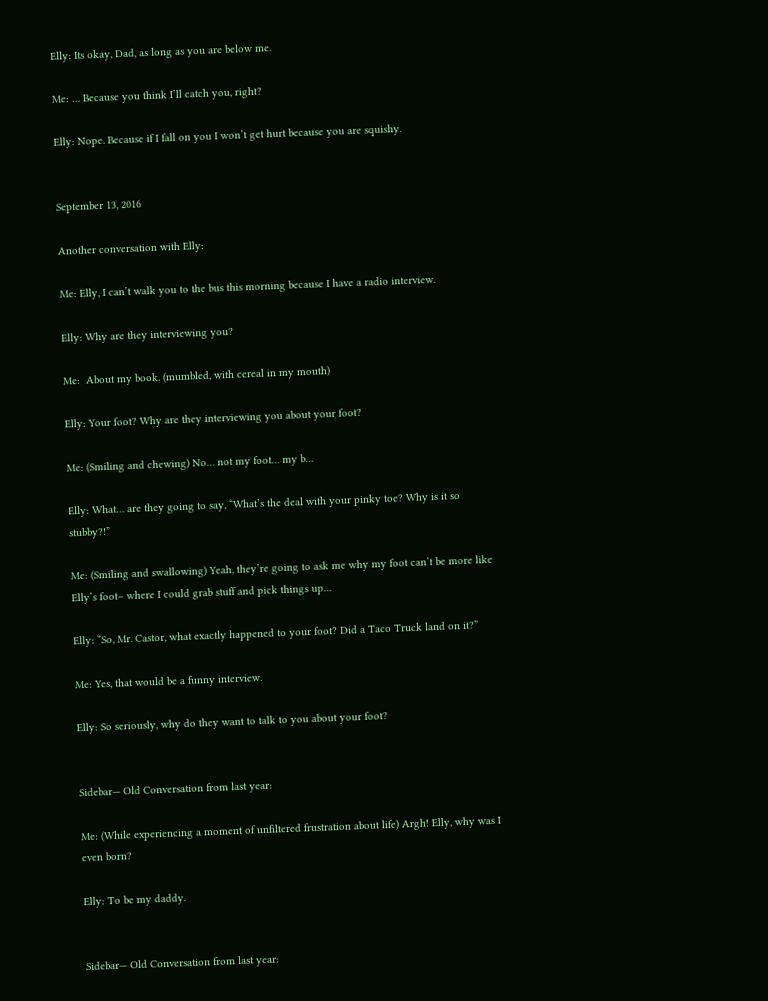Elly: Its okay, Dad, as long as you are below me.

Me: … Because you think I’ll catch you, right?

Elly: Nope. Because if I fall on you I won’t get hurt because you are squishy.


September 13, 2016

Another conversation with Elly:

Me: Elly, I can’t walk you to the bus this morning because I have a radio interview.

Elly: Why are they interviewing you?

Me:  About my book. (mumbled, with cereal in my mouth)

Elly: Your foot? Why are they interviewing you about your foot?

Me: (Smiling and chewing) No… not my foot… my b…

Elly: What… are they going to say, “What’s the deal with your pinky toe? Why is it so stubby?!”

Me: (Smiling and swallowing) Yeah, they’re going to ask me why my foot can’t be more like Elly’s foot– where I could grab stuff and pick things up…

Elly: “So, Mr. Castor, what exactly happened to your foot? Did a Taco Truck land on it?”

Me: Yes, that would be a funny interview.

Elly: So seriously, why do they want to talk to you about your foot?


Sidebar— Old Conversation from last year:

Me: (While experiencing a moment of unfiltered frustration about life) Argh! Elly, why was I even born?

Elly: To be my daddy.


Sidebar— Old Conversation from last year: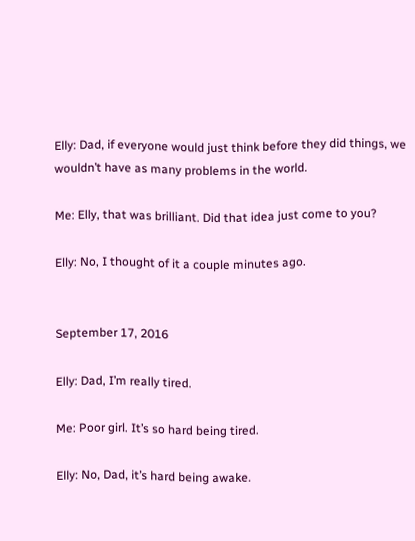Elly: Dad, if everyone would just think before they did things, we wouldn’t have as many problems in the world.

Me: Elly, that was brilliant. Did that idea just come to you?

Elly: No, I thought of it a couple minutes ago.


September 17, 2016

Elly: Dad, I’m really tired.

Me: Poor girl. It’s so hard being tired.

Elly: No, Dad, it’s hard being awake.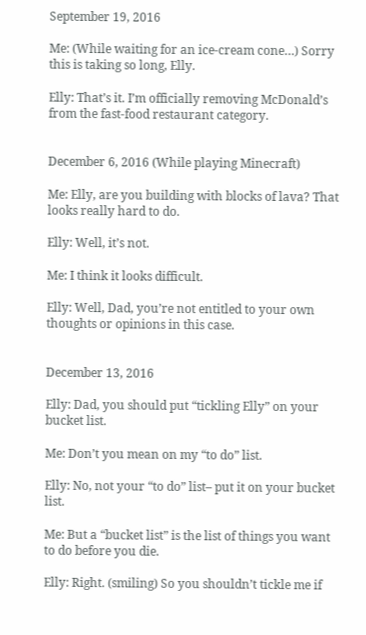September 19, 2016

Me: (While waiting for an ice-cream cone…) Sorry this is taking so long, Elly.

Elly: That’s it. I’m officially removing McDonald’s from the fast-food restaurant category.


December 6, 2016 (While playing Minecraft)

Me: Elly, are you building with blocks of lava? That looks really hard to do.

Elly: Well, it’s not.

Me: I think it looks difficult.

Elly: Well, Dad, you’re not entitled to your own thoughts or opinions in this case.


December 13, 2016

Elly: Dad, you should put “tickling Elly” on your bucket list.

Me: Don’t you mean on my “to do” list.

Elly: No, not your “to do” list– put it on your bucket list.

Me: But a “bucket list” is the list of things you want to do before you die.

Elly: Right. (smiling) So you shouldn’t tickle me if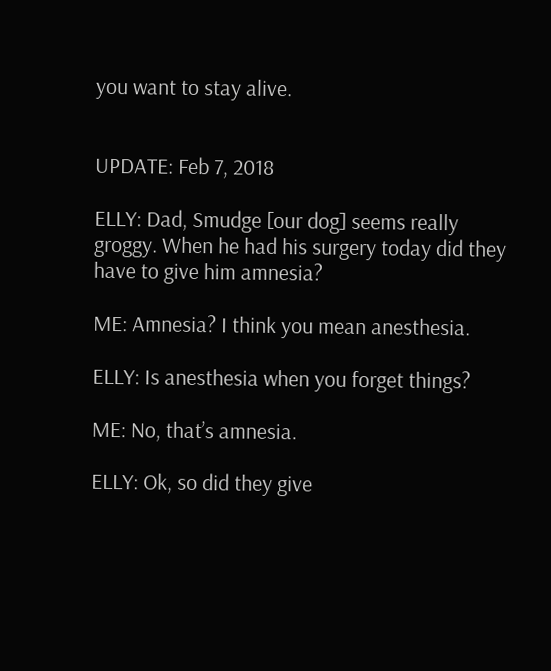you want to stay alive.


UPDATE: Feb 7, 2018

ELLY: Dad, Smudge [our dog] seems really groggy. When he had his surgery today did they have to give him amnesia?

ME: Amnesia? I think you mean anesthesia.

ELLY: Is anesthesia when you forget things?

ME: No, that’s amnesia.

ELLY: Ok, so did they give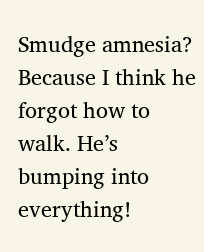Smudge amnesia? Because I think he forgot how to walk. He’s bumping into everything!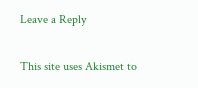Leave a Reply

This site uses Akismet to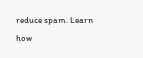reduce spam. Learn how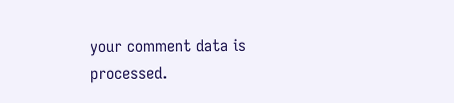your comment data is processed.